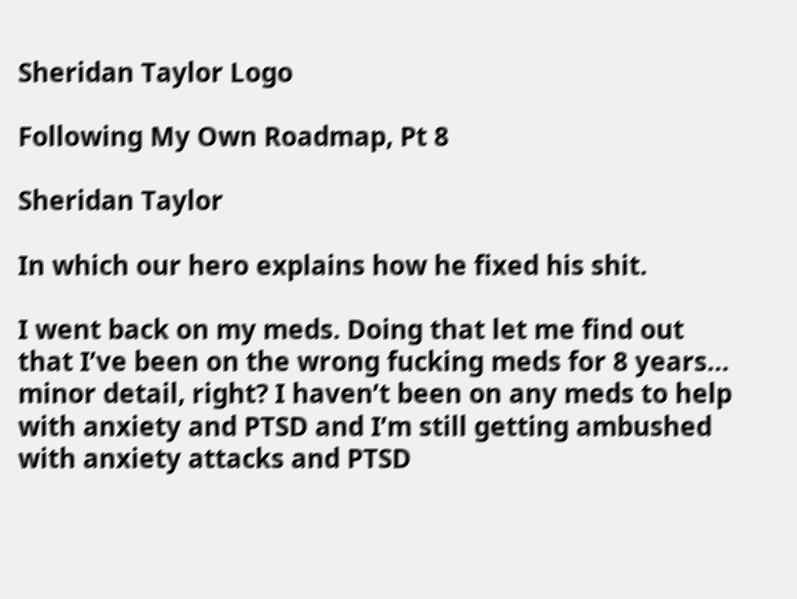Sheridan Taylor Logo

Following My Own Roadmap, Pt 8

Sheridan Taylor

In which our hero explains how he fixed his shit.

I went back on my meds. Doing that let me find out that I’ve been on the wrong fucking meds for 8 years… minor detail, right? I haven’t been on any meds to help with anxiety and PTSD and I’m still getting ambushed with anxiety attacks and PTSD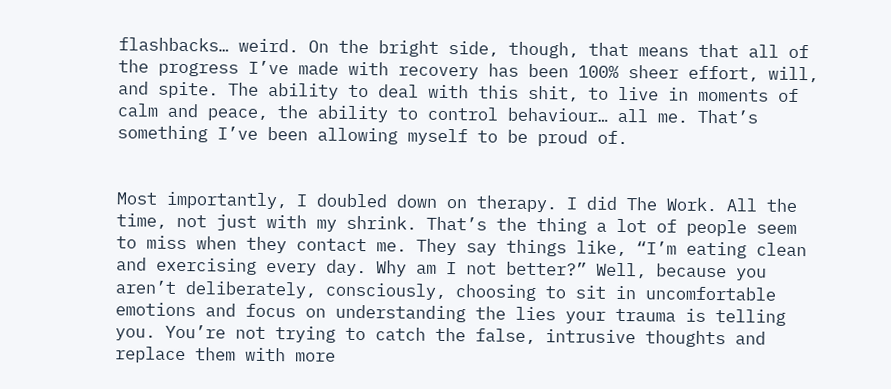flashbacks… weird. On the bright side, though, that means that all of the progress I’ve made with recovery has been 100% sheer effort, will, and spite. The ability to deal with this shit, to live in moments of calm and peace, the ability to control behaviour… all me. That’s something I’ve been allowing myself to be proud of.


Most importantly, I doubled down on therapy. I did The Work. All the time, not just with my shrink. That’s the thing a lot of people seem to miss when they contact me. They say things like, “I’m eating clean and exercising every day. Why am I not better?” Well, because you aren’t deliberately, consciously, choosing to sit in uncomfortable emotions and focus on understanding the lies your trauma is telling you. You’re not trying to catch the false, intrusive thoughts and replace them with more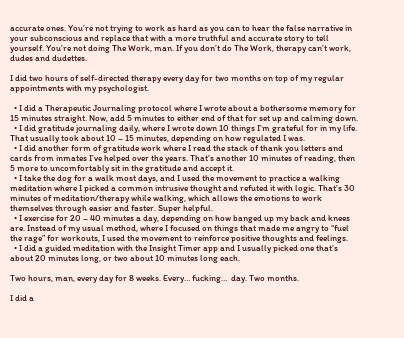accurate ones. You’re not trying to work as hard as you can to hear the false narrative in your subconscious and replace that with a more truthful and accurate story to tell yourself. You’re not doing The Work, man. If you don’t do The Work, therapy can’t work, dudes and dudettes.

I did two hours of self-directed therapy every day for two months on top of my regular appointments with my psychologist.

  • I did a Therapeutic Journaling protocol where I wrote about a bothersome memory for 15 minutes straight. Now, add 5 minutes to either end of that for set up and calming down.
  • I did gratitude journaling daily, where I wrote down 10 things I’m grateful for in my life. That usually took about 10 – 15 minutes, depending on how regulated I was.
  • I did another form of gratitude work where I read the stack of thank you letters and cards from inmates I’ve helped over the years. That’s another 10 minutes of reading, then 5 more to uncomfortably sit in the gratitude and accept it.
  • I take the dog for a walk most days, and I used the movement to practice a walking meditation where I picked a common intrusive thought and refuted it with logic. That’s 30 minutes of meditation/therapy while walking, which allows the emotions to work themselves through easier and faster. Super helpful.
  • I exercise for 20 – 40 minutes a day, depending on how banged up my back and knees are. Instead of my usual method, where I focused on things that made me angry to “fuel the rage” for workouts, I used the movement to reinforce positive thoughts and feelings.
  • I did a guided meditation with the Insight Timer app and I usually picked one that’s about 20 minutes long, or two about 10 minutes long each.

Two hours, man, every day for 8 weeks. Every… fucking…  day. Two months.

I did a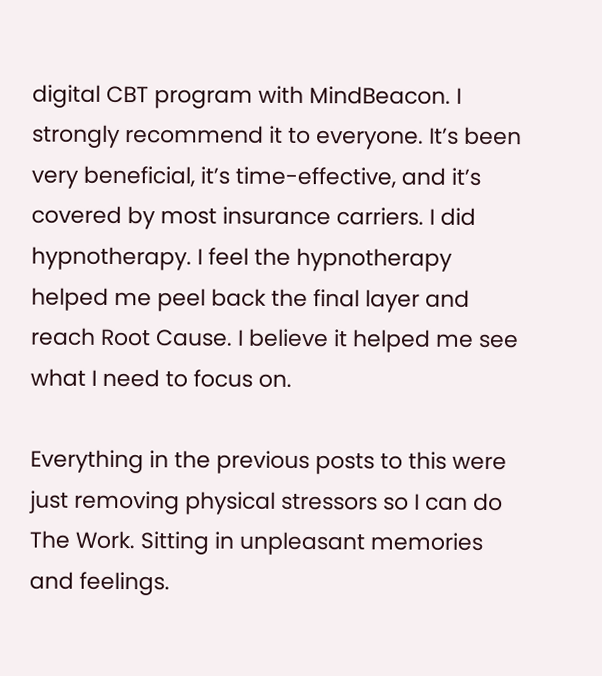digital CBT program with MindBeacon. I strongly recommend it to everyone. It’s been very beneficial, it’s time-effective, and it’s covered by most insurance carriers. I did hypnotherapy. I feel the hypnotherapy helped me peel back the final layer and reach Root Cause. I believe it helped me see what I need to focus on.

Everything in the previous posts to this were just removing physical stressors so I can do The Work. Sitting in unpleasant memories and feelings.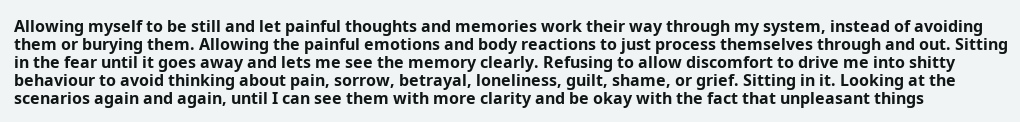Allowing myself to be still and let painful thoughts and memories work their way through my system, instead of avoiding them or burying them. Allowing the painful emotions and body reactions to just process themselves through and out. Sitting in the fear until it goes away and lets me see the memory clearly. Refusing to allow discomfort to drive me into shitty behaviour to avoid thinking about pain, sorrow, betrayal, loneliness, guilt, shame, or grief. Sitting in it. Looking at the scenarios again and again, until I can see them with more clarity and be okay with the fact that unpleasant things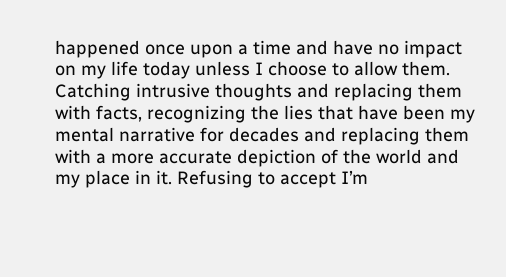happened once upon a time and have no impact on my life today unless I choose to allow them. Catching intrusive thoughts and replacing them with facts, recognizing the lies that have been my mental narrative for decades and replacing them with a more accurate depiction of the world and my place in it. Refusing to accept I’m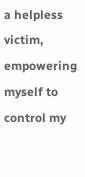a helpless victim, empowering myself to control my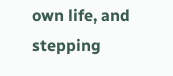own life, and stepping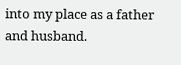into my place as a father and husband.